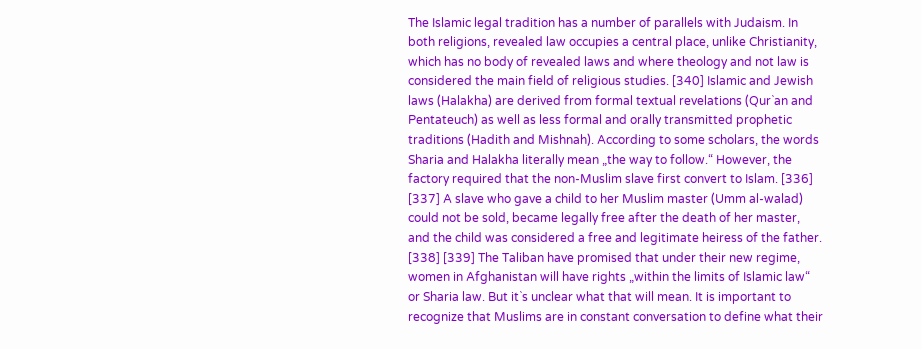The Islamic legal tradition has a number of parallels with Judaism. In both religions, revealed law occupies a central place, unlike Christianity, which has no body of revealed laws and where theology and not law is considered the main field of religious studies. [340] Islamic and Jewish laws (Halakha) are derived from formal textual revelations (Qur`an and Pentateuch) as well as less formal and orally transmitted prophetic traditions (Hadith and Mishnah). According to some scholars, the words Sharia and Halakha literally mean „the way to follow.“ However, the factory required that the non-Muslim slave first convert to Islam. [336] [337] A slave who gave a child to her Muslim master (Umm al-walad) could not be sold, became legally free after the death of her master, and the child was considered a free and legitimate heiress of the father. [338] [339] The Taliban have promised that under their new regime, women in Afghanistan will have rights „within the limits of Islamic law“ or Sharia law. But it`s unclear what that will mean. It is important to recognize that Muslims are in constant conversation to define what their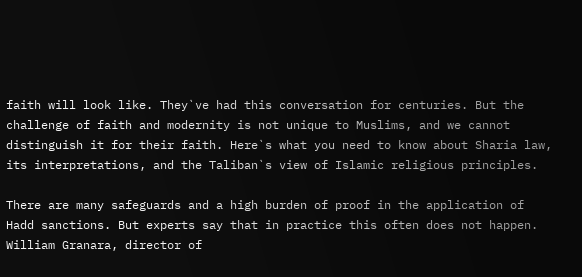faith will look like. They`ve had this conversation for centuries. But the challenge of faith and modernity is not unique to Muslims, and we cannot distinguish it for their faith. Here`s what you need to know about Sharia law, its interpretations, and the Taliban`s view of Islamic religious principles.

There are many safeguards and a high burden of proof in the application of Hadd sanctions. But experts say that in practice this often does not happen. William Granara, director of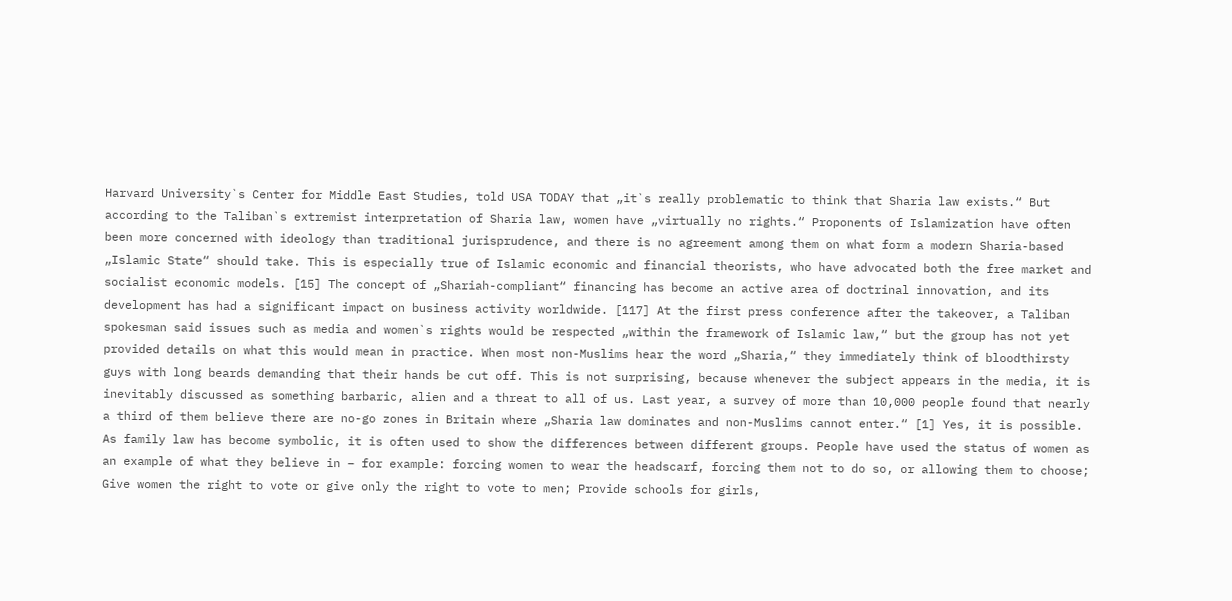Harvard University`s Center for Middle East Studies, told USA TODAY that „it`s really problematic to think that Sharia law exists.“ But according to the Taliban`s extremist interpretation of Sharia law, women have „virtually no rights.“ Proponents of Islamization have often been more concerned with ideology than traditional jurisprudence, and there is no agreement among them on what form a modern Sharia-based „Islamic State“ should take. This is especially true of Islamic economic and financial theorists, who have advocated both the free market and socialist economic models. [15] The concept of „Shariah-compliant“ financing has become an active area of doctrinal innovation, and its development has had a significant impact on business activity worldwide. [117] At the first press conference after the takeover, a Taliban spokesman said issues such as media and women`s rights would be respected „within the framework of Islamic law,“ but the group has not yet provided details on what this would mean in practice. When most non-Muslims hear the word „Sharia,“ they immediately think of bloodthirsty guys with long beards demanding that their hands be cut off. This is not surprising, because whenever the subject appears in the media, it is inevitably discussed as something barbaric, alien and a threat to all of us. Last year, a survey of more than 10,000 people found that nearly a third of them believe there are no-go zones in Britain where „Sharia law dominates and non-Muslims cannot enter.“ [1] Yes, it is possible. As family law has become symbolic, it is often used to show the differences between different groups. People have used the status of women as an example of what they believe in – for example: forcing women to wear the headscarf, forcing them not to do so, or allowing them to choose; Give women the right to vote or give only the right to vote to men; Provide schools for girls,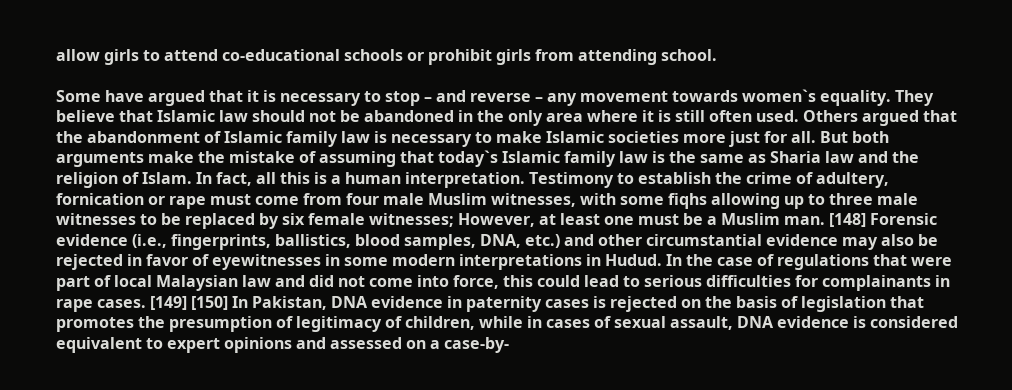allow girls to attend co-educational schools or prohibit girls from attending school.

Some have argued that it is necessary to stop – and reverse – any movement towards women`s equality. They believe that Islamic law should not be abandoned in the only area where it is still often used. Others argued that the abandonment of Islamic family law is necessary to make Islamic societies more just for all. But both arguments make the mistake of assuming that today`s Islamic family law is the same as Sharia law and the religion of Islam. In fact, all this is a human interpretation. Testimony to establish the crime of adultery, fornication or rape must come from four male Muslim witnesses, with some fiqhs allowing up to three male witnesses to be replaced by six female witnesses; However, at least one must be a Muslim man. [148] Forensic evidence (i.e., fingerprints, ballistics, blood samples, DNA, etc.) and other circumstantial evidence may also be rejected in favor of eyewitnesses in some modern interpretations in Hudud. In the case of regulations that were part of local Malaysian law and did not come into force, this could lead to serious difficulties for complainants in rape cases. [149] [150] In Pakistan, DNA evidence in paternity cases is rejected on the basis of legislation that promotes the presumption of legitimacy of children, while in cases of sexual assault, DNA evidence is considered equivalent to expert opinions and assessed on a case-by-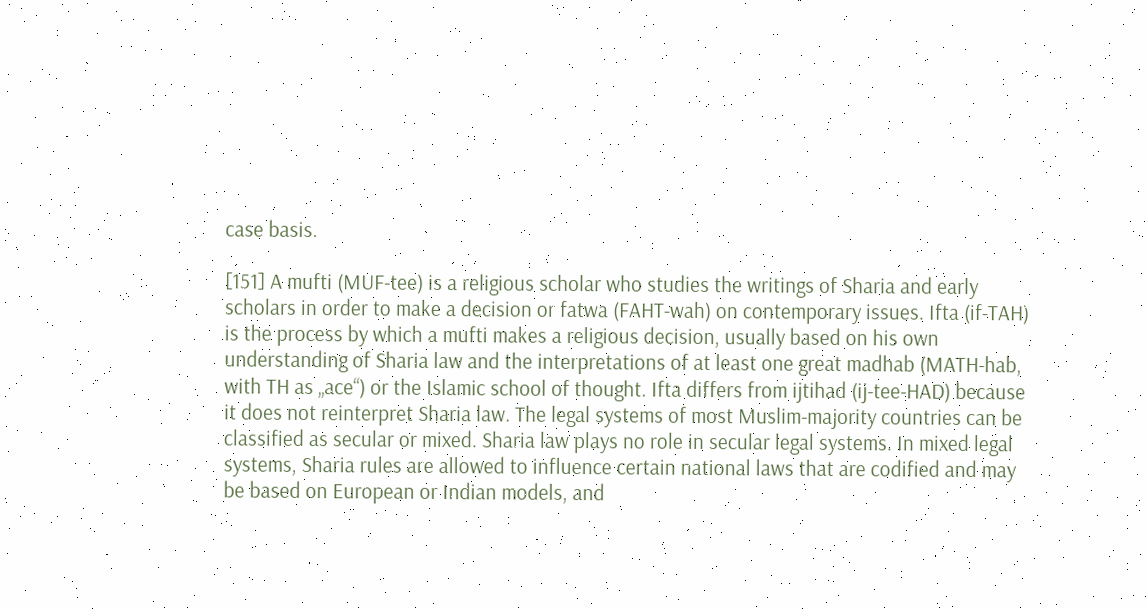case basis.

[151] A mufti (MUF-tee) is a religious scholar who studies the writings of Sharia and early scholars in order to make a decision or fatwa (FAHT-wah) on contemporary issues. Ifta (if-TAH) is the process by which a mufti makes a religious decision, usually based on his own understanding of Sharia law and the interpretations of at least one great madhab (MATH-hab, with TH as „ace“) or the Islamic school of thought. Ifta differs from ijtihad (ij-tee-HAD) because it does not reinterpret Sharia law. The legal systems of most Muslim-majority countries can be classified as secular or mixed. Sharia law plays no role in secular legal systems. In mixed legal systems, Sharia rules are allowed to influence certain national laws that are codified and may be based on European or Indian models, and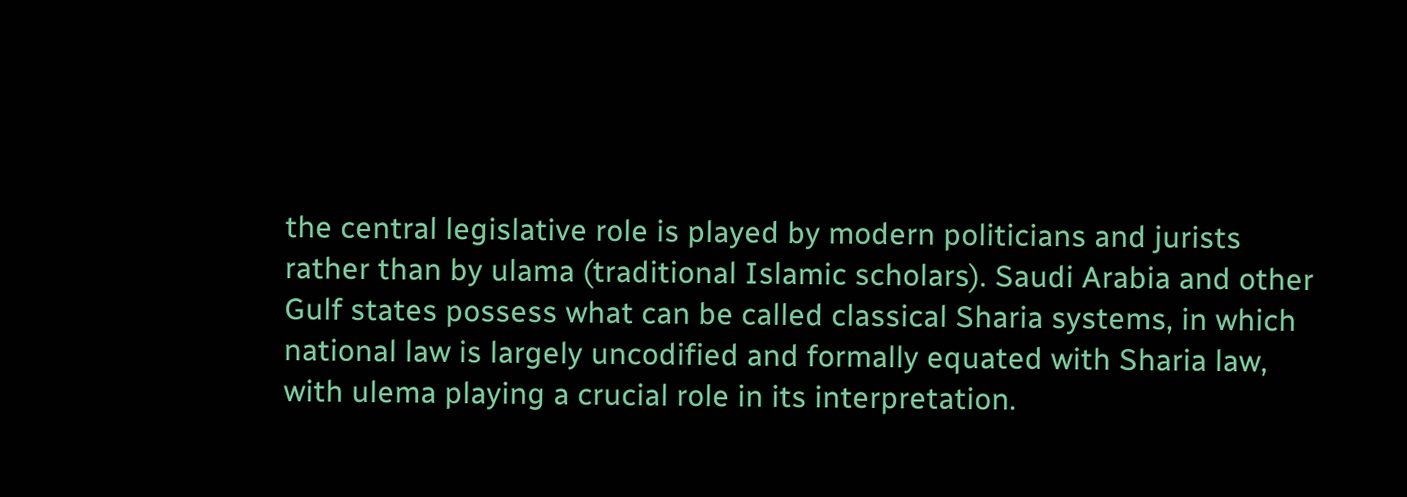the central legislative role is played by modern politicians and jurists rather than by ulama (traditional Islamic scholars). Saudi Arabia and other Gulf states possess what can be called classical Sharia systems, in which national law is largely uncodified and formally equated with Sharia law, with ulema playing a crucial role in its interpretation.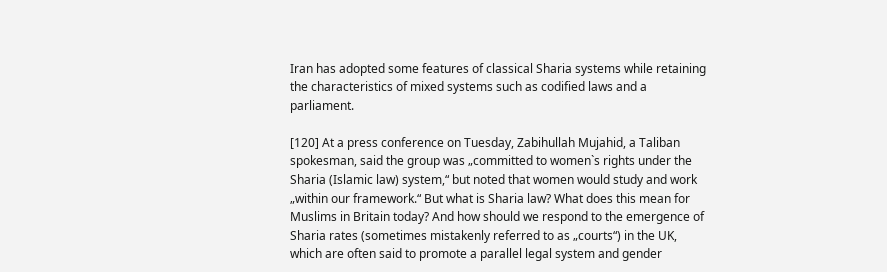Iran has adopted some features of classical Sharia systems while retaining the characteristics of mixed systems such as codified laws and a parliament.

[120] At a press conference on Tuesday, Zabihullah Mujahid, a Taliban spokesman, said the group was „committed to women`s rights under the Sharia (Islamic law) system,“ but noted that women would study and work „within our framework.“ But what is Sharia law? What does this mean for Muslims in Britain today? And how should we respond to the emergence of Sharia rates (sometimes mistakenly referred to as „courts“) in the UK, which are often said to promote a parallel legal system and gender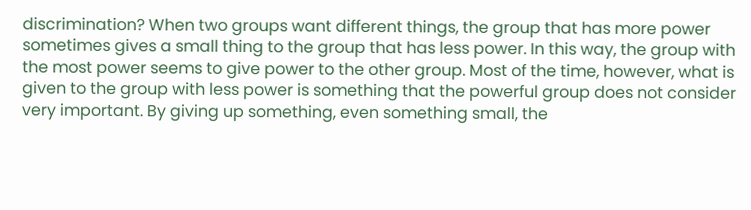discrimination? When two groups want different things, the group that has more power sometimes gives a small thing to the group that has less power. In this way, the group with the most power seems to give power to the other group. Most of the time, however, what is given to the group with less power is something that the powerful group does not consider very important. By giving up something, even something small, the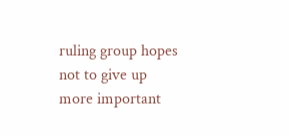ruling group hopes not to give up more important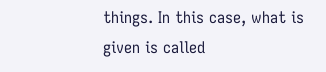things. In this case, what is given is called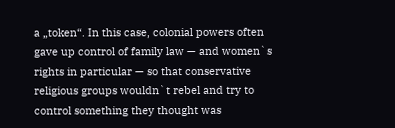a „token“. In this case, colonial powers often gave up control of family law — and women`s rights in particular — so that conservative religious groups wouldn`t rebel and try to control something they thought was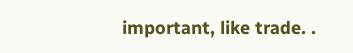important, like trade. .